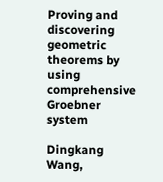Proving and discovering geometric theorems by using comprehensive Groebner system

Dingkang Wang,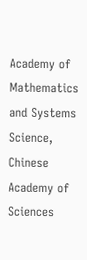Academy of Mathematics and Systems Science, Chinese Academy of Sciences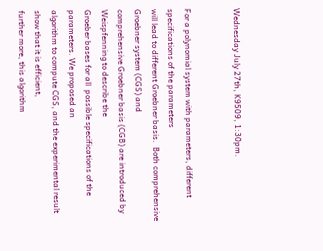Wednesday July 27th, K9509, 1:30pm.


For a polynomial system with parameters, different specifications of the parameters
will lead to different Groebner basis.  Both comprehensive Groebner system (CGS) and
comprehensive Groebner basis (CGB) are introduced by Weispfenning to describe the
Groeber bases for all  possible specifications of the parameters. We proposed an
algorithm to compute CGS, and the experimental result show that it is efficient,
further more, this algorithm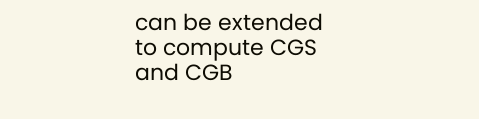can be extended to compute CGS and CGB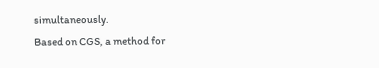simultaneously.
Based on CGS, a method for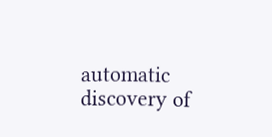automatic discovery of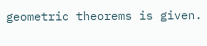geometric theorems is given.